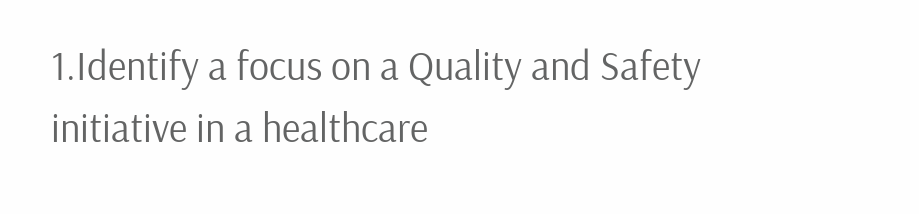1.Identify a focus on a Quality and Safety initiative in a healthcare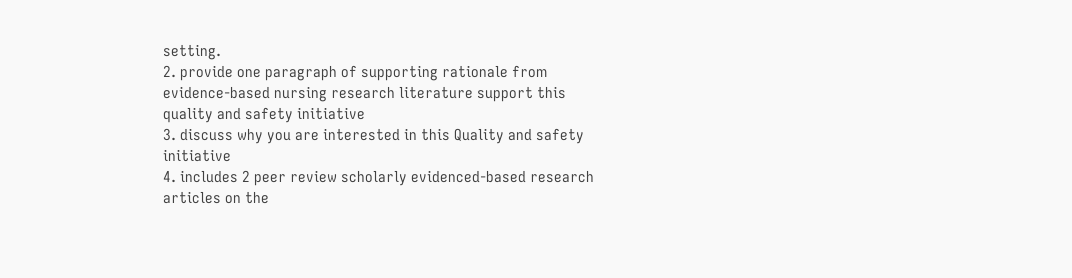setting.
2. provide one paragraph of supporting rationale from evidence-based nursing research literature support this quality and safety initiative
3. discuss why you are interested in this Quality and safety initiative
4. includes 2 peer review scholarly evidenced-based research articles on the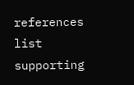references list supporting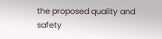the proposed quality and safety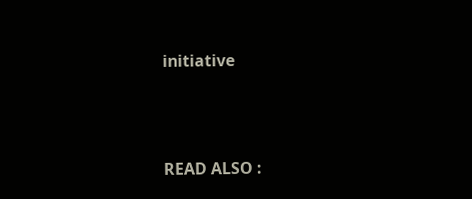initiative



READ ALSO :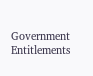Government Entitlements